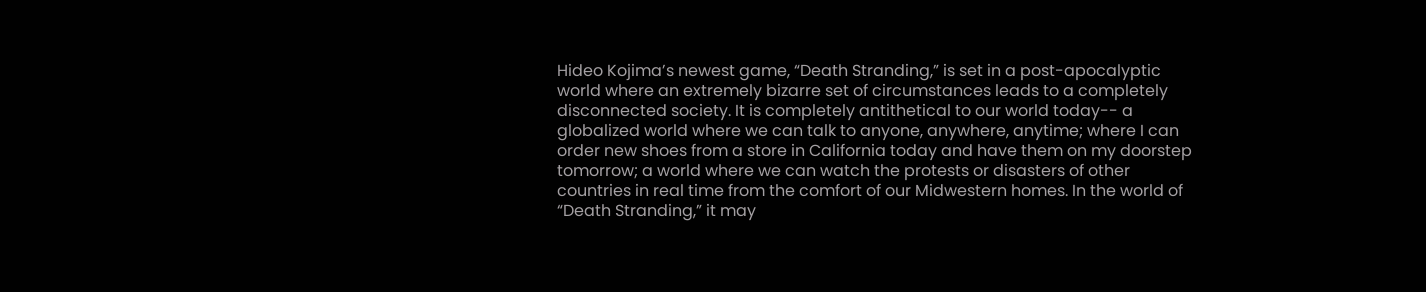Hideo Kojima’s newest game, “Death Stranding,” is set in a post-apocalyptic world where an extremely bizarre set of circumstances leads to a completely disconnected society. It is completely antithetical to our world today-- a globalized world where we can talk to anyone, anywhere, anytime; where I can order new shoes from a store in California today and have them on my doorstep tomorrow; a world where we can watch the protests or disasters of other countries in real time from the comfort of our Midwestern homes. In the world of “Death Stranding,” it may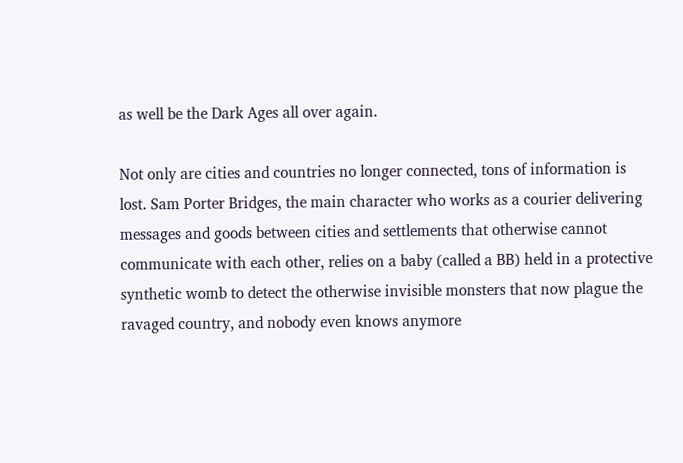as well be the Dark Ages all over again.

Not only are cities and countries no longer connected, tons of information is lost. Sam Porter Bridges, the main character who works as a courier delivering messages and goods between cities and settlements that otherwise cannot communicate with each other, relies on a baby (called a BB) held in a protective synthetic womb to detect the otherwise invisible monsters that now plague the ravaged country, and nobody even knows anymore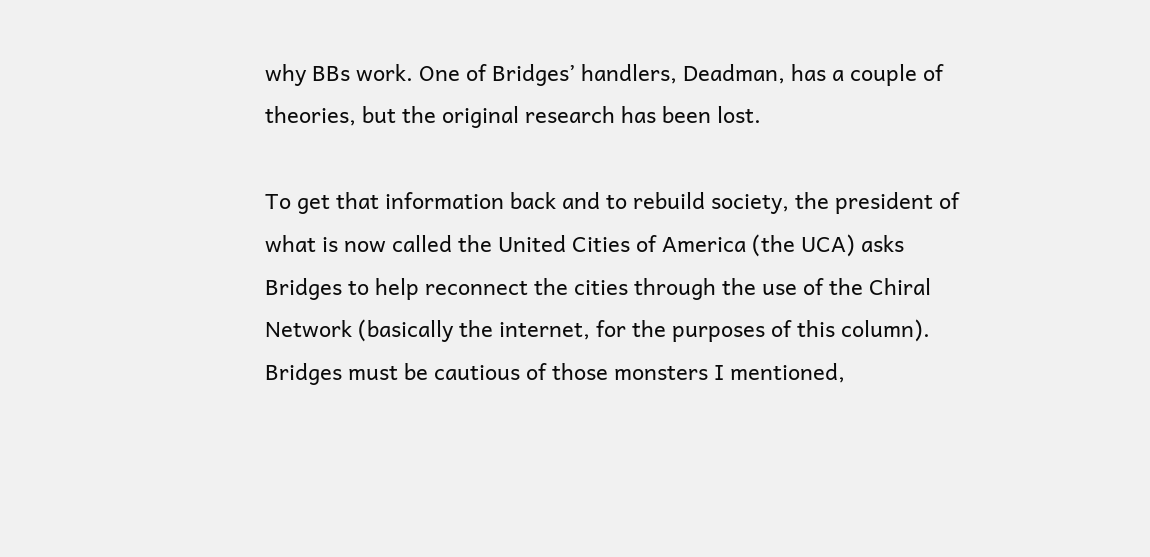why BBs work. One of Bridges’ handlers, Deadman, has a couple of theories, but the original research has been lost.

To get that information back and to rebuild society, the president of what is now called the United Cities of America (the UCA) asks Bridges to help reconnect the cities through the use of the Chiral Network (basically the internet, for the purposes of this column). Bridges must be cautious of those monsters I mentioned,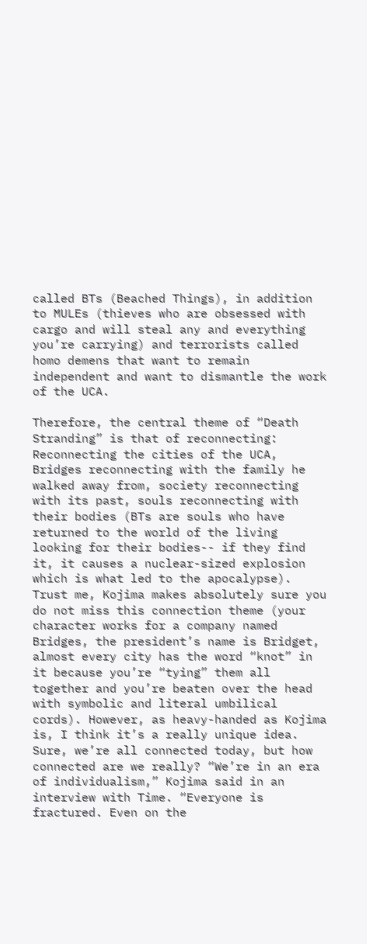called BTs (Beached Things), in addition to MULEs (thieves who are obsessed with cargo and will steal any and everything you’re carrying) and terrorists called homo demens that want to remain independent and want to dismantle the work of the UCA.

Therefore, the central theme of “Death Stranding” is that of reconnecting: Reconnecting the cities of the UCA, Bridges reconnecting with the family he walked away from, society reconnecting with its past, souls reconnecting with their bodies (BTs are souls who have returned to the world of the living looking for their bodies-- if they find it, it causes a nuclear-sized explosion which is what led to the apocalypse). Trust me, Kojima makes absolutely sure you do not miss this connection theme (your character works for a company named Bridges, the president’s name is Bridget, almost every city has the word “knot” in it because you’re “tying” them all together and you’re beaten over the head with symbolic and literal umbilical cords). However, as heavy-handed as Kojima is, I think it’s a really unique idea. Sure, we’re all connected today, but how connected are we really? “We’re in an era of individualism,” Kojima said in an interview with Time. “Everyone is fractured. Even on the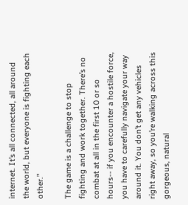internet. It’s all connected, all around the world, but everyone is fighting each other.”

The game is a challenge to stop fighting and work together. There’s no combat at all in the first 10 or so hours-- if you encounter a hostile force, you have to carefully navigate your way around it. You don’t get any vehicles right away, so you’re walking across this gorgeous, natural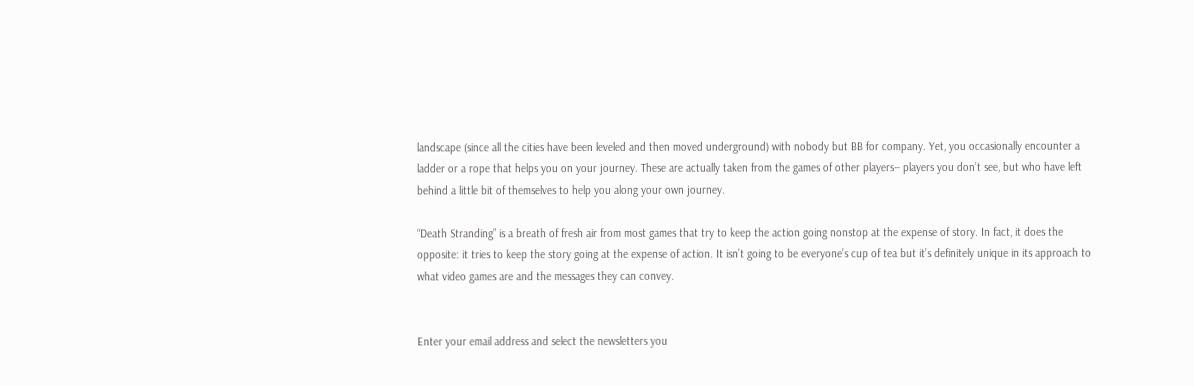landscape (since all the cities have been leveled and then moved underground) with nobody but BB for company. Yet, you occasionally encounter a ladder or a rope that helps you on your journey. These are actually taken from the games of other players-- players you don’t see, but who have left behind a little bit of themselves to help you along your own journey.

“Death Stranding” is a breath of fresh air from most games that try to keep the action going nonstop at the expense of story. In fact, it does the opposite: it tries to keep the story going at the expense of action. It isn’t going to be everyone’s cup of tea but it’s definitely unique in its approach to what video games are and the messages they can convey.


Enter your email address and select the newsletters you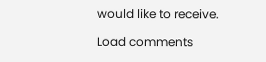would like to receive.

Load comments